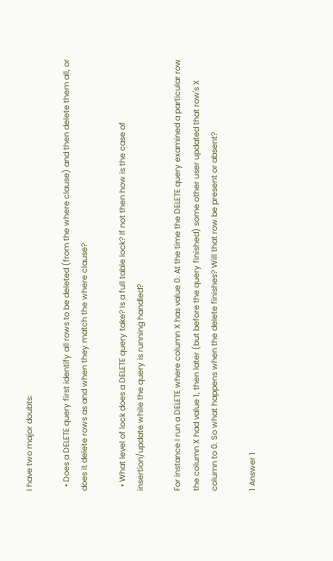I have two major doubts:

  • Does a DELETE query first identify all rows to be deleted (from the where clause) and then delete them all, or does it delete rows as and when they match the where clause?

  • What level of lock does a DELETE query take? Is a full table lock? If not then how is the case of insertion/update while the query is running handled?

For instance I run a DELETE where column X has value 0. At the time the DELETE query examined a particular row the column X had value 1, then later (but before the query finished) some other user updated that row's X column to 0. So what happens when the delete finishes? Will that row be present or absent?

1 Answer 1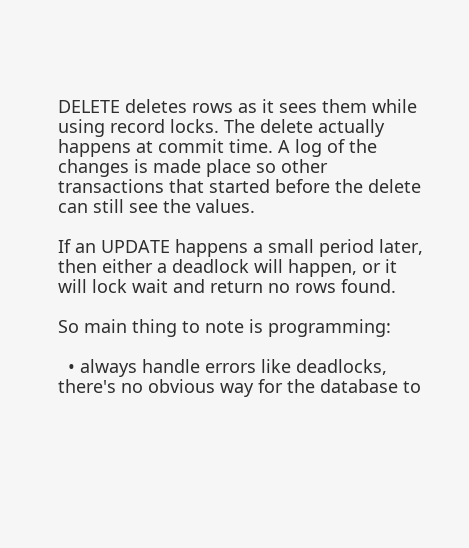DELETE deletes rows as it sees them while using record locks. The delete actually happens at commit time. A log of the changes is made place so other transactions that started before the delete can still see the values.

If an UPDATE happens a small period later, then either a deadlock will happen, or it will lock wait and return no rows found.

So main thing to note is programming:

  • always handle errors like deadlocks, there's no obvious way for the database to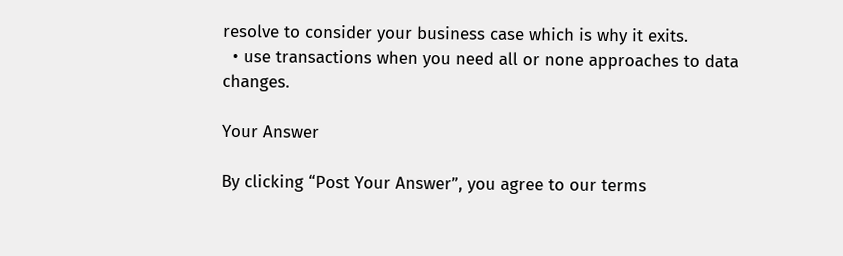resolve to consider your business case which is why it exits.
  • use transactions when you need all or none approaches to data changes.

Your Answer

By clicking “Post Your Answer”, you agree to our terms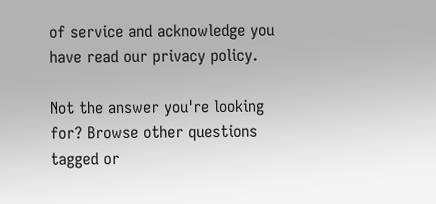of service and acknowledge you have read our privacy policy.

Not the answer you're looking for? Browse other questions tagged or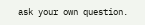ask your own question.